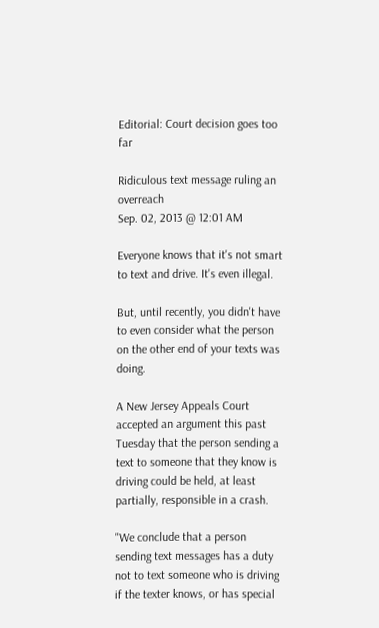Editorial: Court decision goes too far

Ridiculous text message ruling an overreach
Sep. 02, 2013 @ 12:01 AM

Everyone knows that it's not smart to text and drive. It's even illegal.

But, until recently, you didn't have to even consider what the person on the other end of your texts was doing.

A New Jersey Appeals Court accepted an argument this past Tuesday that the person sending a text to someone that they know is driving could be held, at least partially, responsible in a crash.

"We conclude that a person sending text messages has a duty not to text someone who is driving if the texter knows, or has special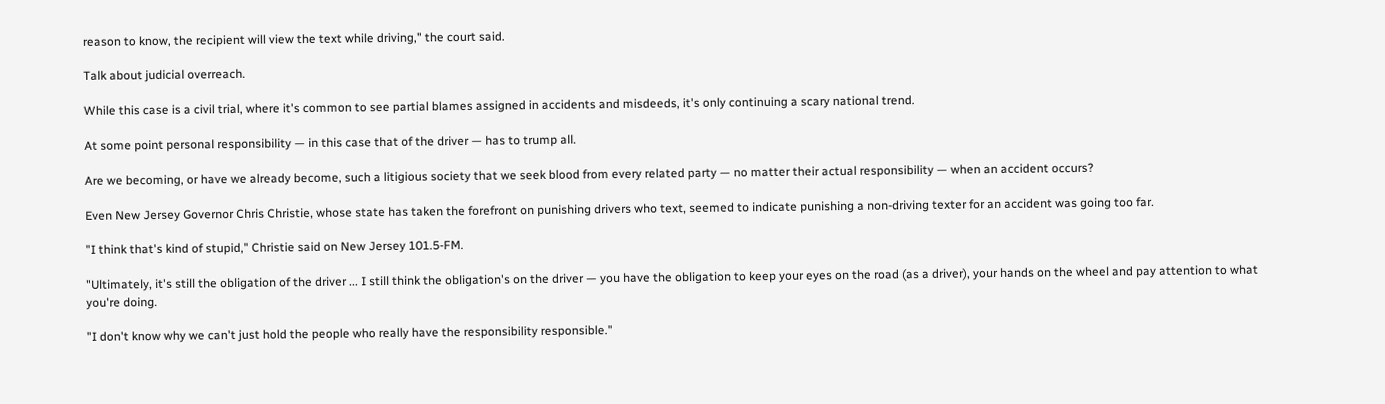reason to know, the recipient will view the text while driving," the court said.

Talk about judicial overreach.

While this case is a civil trial, where it's common to see partial blames assigned in accidents and misdeeds, it's only continuing a scary national trend.

At some point personal responsibility — in this case that of the driver — has to trump all.

Are we becoming, or have we already become, such a litigious society that we seek blood from every related party — no matter their actual responsibility — when an accident occurs?

Even New Jersey Governor Chris Christie, whose state has taken the forefront on punishing drivers who text, seemed to indicate punishing a non-driving texter for an accident was going too far.

"I think that's kind of stupid," Christie said on New Jersey 101.5-FM.

"Ultimately, it's still the obligation of the driver ... I still think the obligation's on the driver — you have the obligation to keep your eyes on the road (as a driver), your hands on the wheel and pay attention to what you're doing.

"I don't know why we can't just hold the people who really have the responsibility responsible."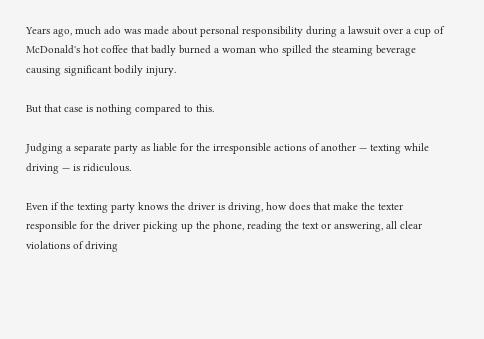Years ago, much ado was made about personal responsibility during a lawsuit over a cup of McDonald's hot coffee that badly burned a woman who spilled the steaming beverage causing significant bodily injury.

But that case is nothing compared to this.

Judging a separate party as liable for the irresponsible actions of another — texting while driving — is ridiculous.

Even if the texting party knows the driver is driving, how does that make the texter responsible for the driver picking up the phone, reading the text or answering, all clear violations of driving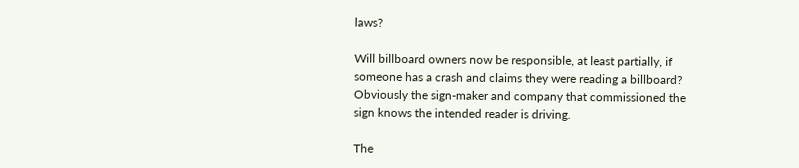laws?

Will billboard owners now be responsible, at least partially, if someone has a crash and claims they were reading a billboard? Obviously the sign-maker and company that commissioned the sign knows the intended reader is driving.

The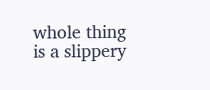whole thing is a slippery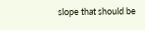slope that should be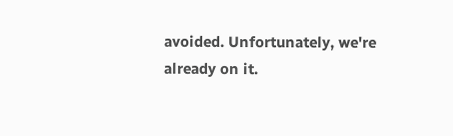avoided. Unfortunately, we're already on it.